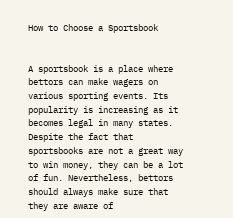How to Choose a Sportsbook


A sportsbook is a place where bettors can make wagers on various sporting events. Its popularity is increasing as it becomes legal in many states. Despite the fact that sportsbooks are not a great way to win money, they can be a lot of fun. Nevertheless, bettors should always make sure that they are aware of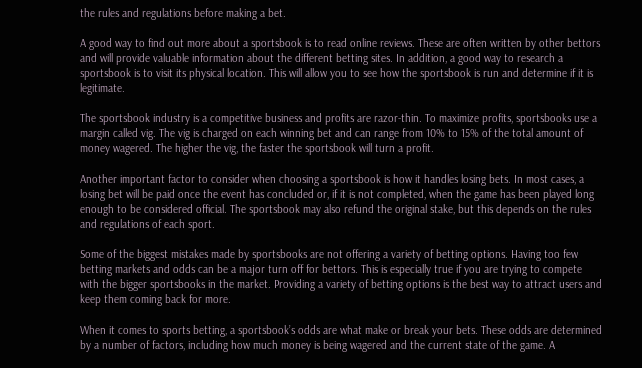the rules and regulations before making a bet.

A good way to find out more about a sportsbook is to read online reviews. These are often written by other bettors and will provide valuable information about the different betting sites. In addition, a good way to research a sportsbook is to visit its physical location. This will allow you to see how the sportsbook is run and determine if it is legitimate.

The sportsbook industry is a competitive business and profits are razor-thin. To maximize profits, sportsbooks use a margin called vig. The vig is charged on each winning bet and can range from 10% to 15% of the total amount of money wagered. The higher the vig, the faster the sportsbook will turn a profit.

Another important factor to consider when choosing a sportsbook is how it handles losing bets. In most cases, a losing bet will be paid once the event has concluded or, if it is not completed, when the game has been played long enough to be considered official. The sportsbook may also refund the original stake, but this depends on the rules and regulations of each sport.

Some of the biggest mistakes made by sportsbooks are not offering a variety of betting options. Having too few betting markets and odds can be a major turn off for bettors. This is especially true if you are trying to compete with the bigger sportsbooks in the market. Providing a variety of betting options is the best way to attract users and keep them coming back for more.

When it comes to sports betting, a sportsbook’s odds are what make or break your bets. These odds are determined by a number of factors, including how much money is being wagered and the current state of the game. A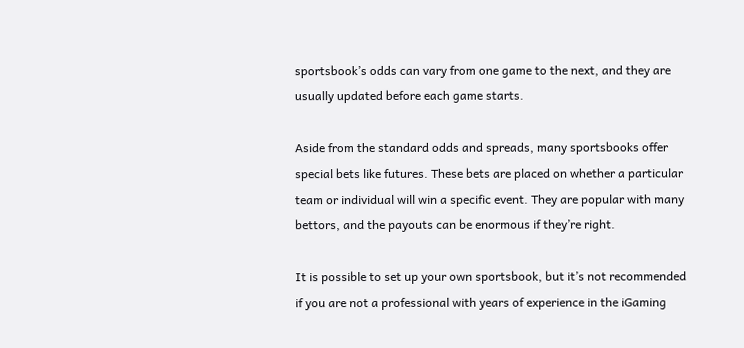sportsbook’s odds can vary from one game to the next, and they are usually updated before each game starts.

Aside from the standard odds and spreads, many sportsbooks offer special bets like futures. These bets are placed on whether a particular team or individual will win a specific event. They are popular with many bettors, and the payouts can be enormous if they’re right.

It is possible to set up your own sportsbook, but it’s not recommended if you are not a professional with years of experience in the iGaming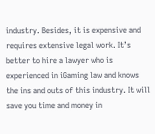industry. Besides, it is expensive and requires extensive legal work. It’s better to hire a lawyer who is experienced in iGaming law and knows the ins and outs of this industry. It will save you time and money in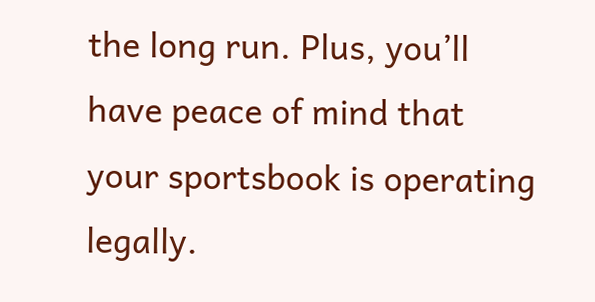the long run. Plus, you’ll have peace of mind that your sportsbook is operating legally.